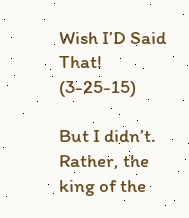Wish I’D Said That! (3-25-15)

But I didn’t. Rather, the king of the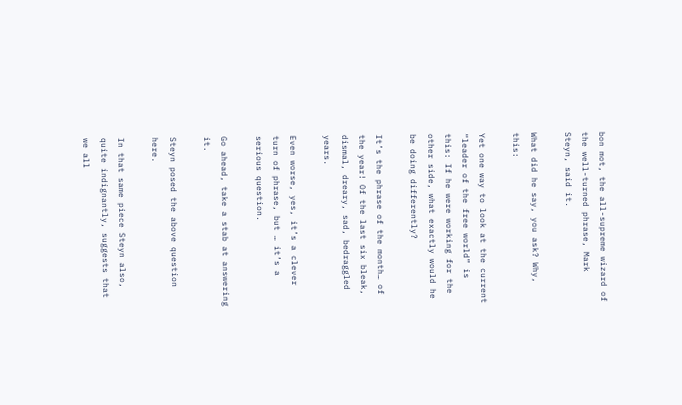bon mot, the all-supreme wizard of the well-turned phrase, Mark Steyn, said it.

What did he say, you ask? Why, this:

Yet one way to look at the current “leader of the free world” is this: If he were working for the other side, what exactly would he be doing differently?

It’s the phrase of the month… of the year! Of the last six bleak, dismal, dreary, sad, bedraggled years.

Even worse, yes, it’s a clever turn of phrase, but … it’s a serious question.

Go ahead, take a stab at answering it.

Steyn posed the above question here.

In that same piece Steyn also, quite indignantly, suggests that we all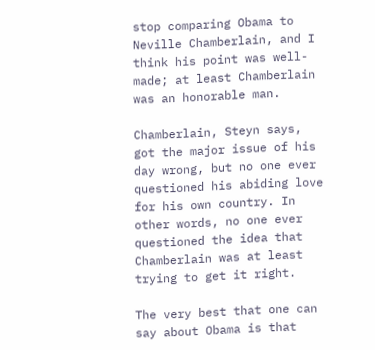stop comparing Obama to Neville Chamberlain, and I think his point was well-made; at least Chamberlain was an honorable man.

Chamberlain, Steyn says, got the major issue of his day wrong, but no one ever questioned his abiding love for his own country. In other words, no one ever questioned the idea that Chamberlain was at least trying to get it right.

The very best that one can say about Obama is that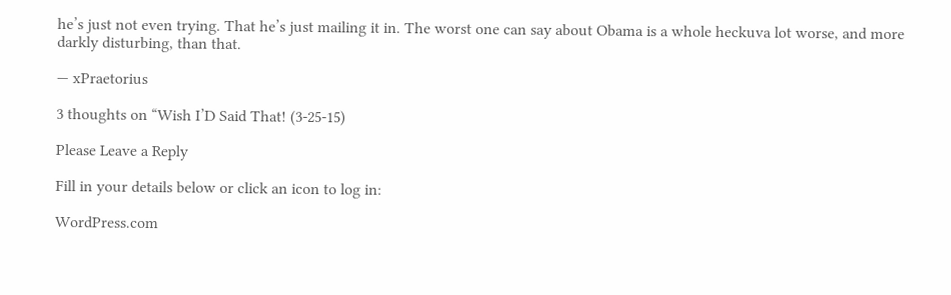he’s just not even trying. That he’s just mailing it in. The worst one can say about Obama is a whole heckuva lot worse, and more darkly disturbing, than that.

— xPraetorius

3 thoughts on “Wish I’D Said That! (3-25-15)

Please Leave a Reply

Fill in your details below or click an icon to log in:

WordPress.com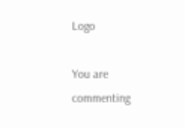Logo

You are commenting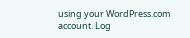using your WordPress.com account. Log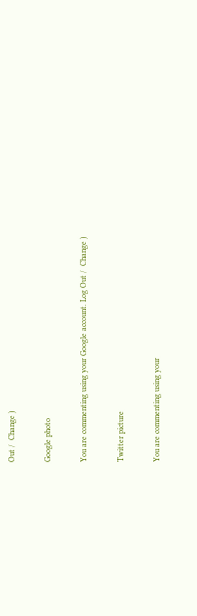Out /  Change )

Google photo

You are commenting using your Google account. Log Out /  Change )

Twitter picture

You are commenting using your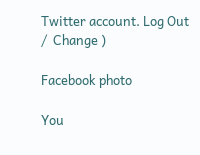Twitter account. Log Out /  Change )

Facebook photo

You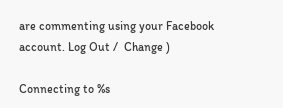are commenting using your Facebook account. Log Out /  Change )

Connecting to %s